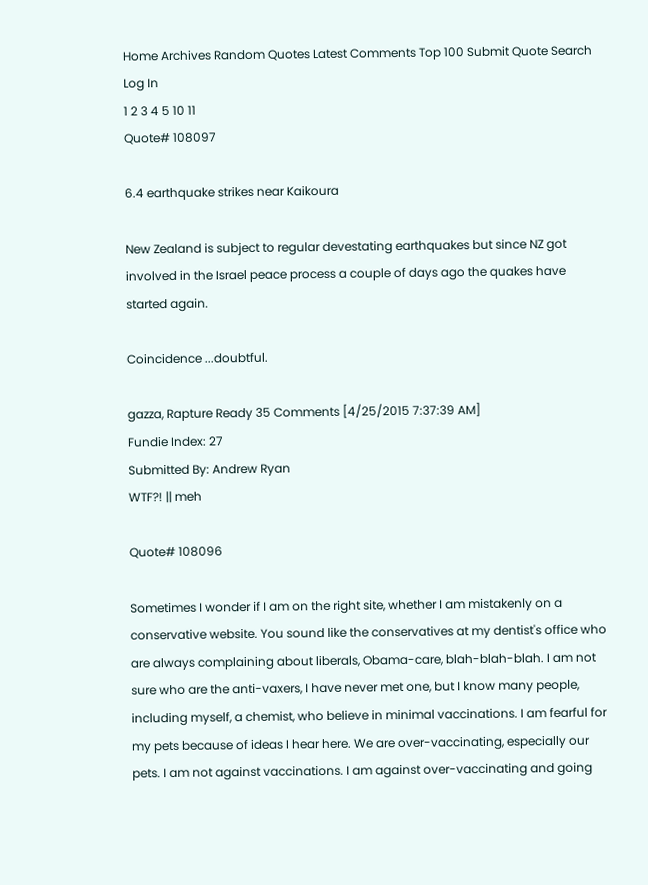Home Archives Random Quotes Latest Comments Top 100 Submit Quote Search Log In
1 2 3 4 5 10 11
Quote# 108097

6.4 earthquake strikes near Kaikoura

New Zealand is subject to regular devestating earthquakes but since NZ got involved in the Israel peace process a couple of days ago the quakes have started again.

Coincidence ...doubtful.

gazza, Rapture Ready 35 Comments [4/25/2015 7:37:39 AM]
Fundie Index: 27
Submitted By: Andrew Ryan
WTF?! || meh

Quote# 108096

Sometimes I wonder if I am on the right site, whether I am mistakenly on a conservative website. You sound like the conservatives at my dentist's office who are always complaining about liberals, Obama-care, blah-blah-blah. I am not sure who are the anti-vaxers, I have never met one, but I know many people, including myself, a chemist, who believe in minimal vaccinations. I am fearful for my pets because of ideas I hear here. We are over-vaccinating, especially our pets. I am not against vaccinations. I am against over-vaccinating and going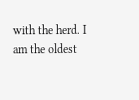with the herd. I am the oldest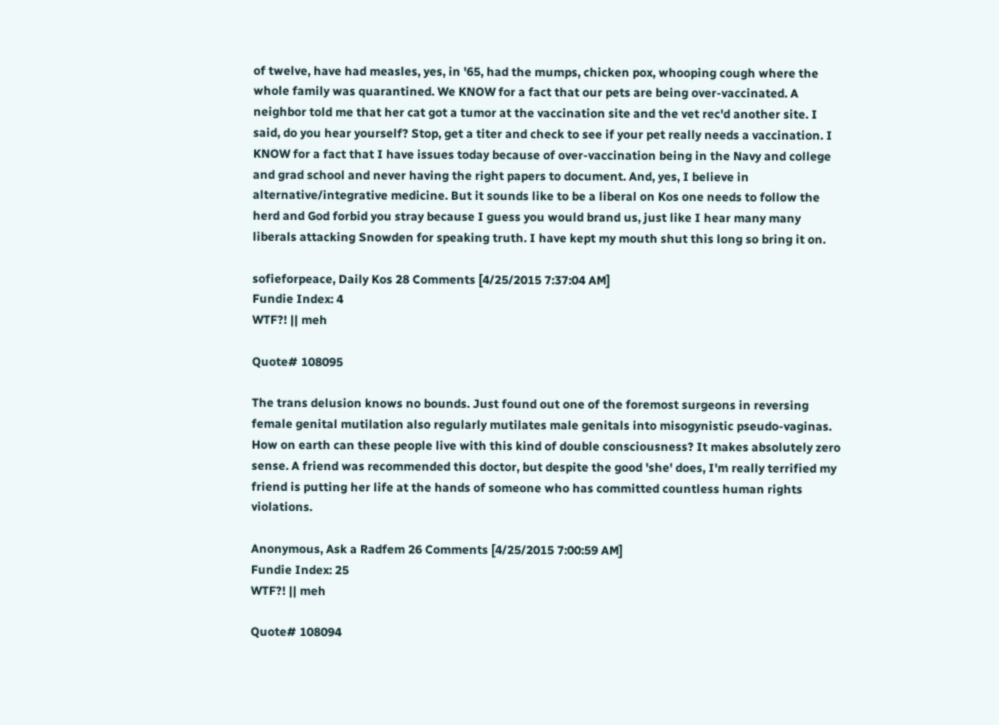of twelve, have had measles, yes, in '65, had the mumps, chicken pox, whooping cough where the whole family was quarantined. We KNOW for a fact that our pets are being over-vaccinated. A neighbor told me that her cat got a tumor at the vaccination site and the vet rec'd another site. I said, do you hear yourself? Stop, get a titer and check to see if your pet really needs a vaccination. I KNOW for a fact that I have issues today because of over-vaccination being in the Navy and college and grad school and never having the right papers to document. And, yes, I believe in alternative/integrative medicine. But it sounds like to be a liberal on Kos one needs to follow the herd and God forbid you stray because I guess you would brand us, just like I hear many many liberals attacking Snowden for speaking truth. I have kept my mouth shut this long so bring it on.

sofieforpeace, Daily Kos 28 Comments [4/25/2015 7:37:04 AM]
Fundie Index: 4
WTF?! || meh

Quote# 108095

The trans delusion knows no bounds. Just found out one of the foremost surgeons in reversing female genital mutilation also regularly mutilates male genitals into misogynistic pseudo-vaginas. How on earth can these people live with this kind of double consciousness? It makes absolutely zero sense. A friend was recommended this doctor, but despite the good 'she' does, I'm really terrified my friend is putting her life at the hands of someone who has committed countless human rights violations.

Anonymous, Ask a Radfem 26 Comments [4/25/2015 7:00:59 AM]
Fundie Index: 25
WTF?! || meh

Quote# 108094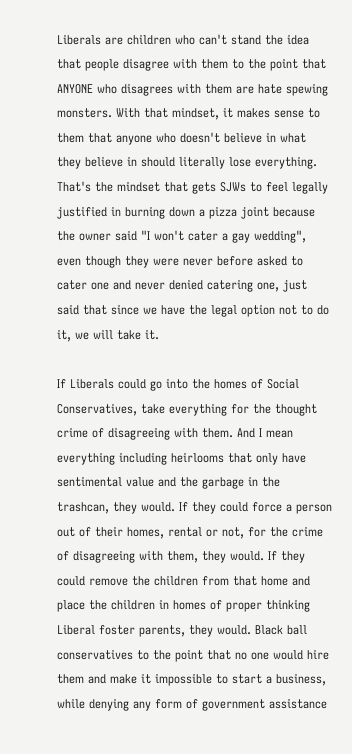Liberals are children who can't stand the idea that people disagree with them to the point that ANYONE who disagrees with them are hate spewing monsters. With that mindset, it makes sense to them that anyone who doesn't believe in what they believe in should literally lose everything. That's the mindset that gets SJWs to feel legally justified in burning down a pizza joint because the owner said "I won't cater a gay wedding", even though they were never before asked to cater one and never denied catering one, just said that since we have the legal option not to do it, we will take it.

If Liberals could go into the homes of Social Conservatives, take everything for the thought crime of disagreeing with them. And I mean everything including heirlooms that only have sentimental value and the garbage in the trashcan, they would. If they could force a person out of their homes, rental or not, for the crime of disagreeing with them, they would. If they could remove the children from that home and place the children in homes of proper thinking Liberal foster parents, they would. Black ball conservatives to the point that no one would hire them and make it impossible to start a business, while denying any form of government assistance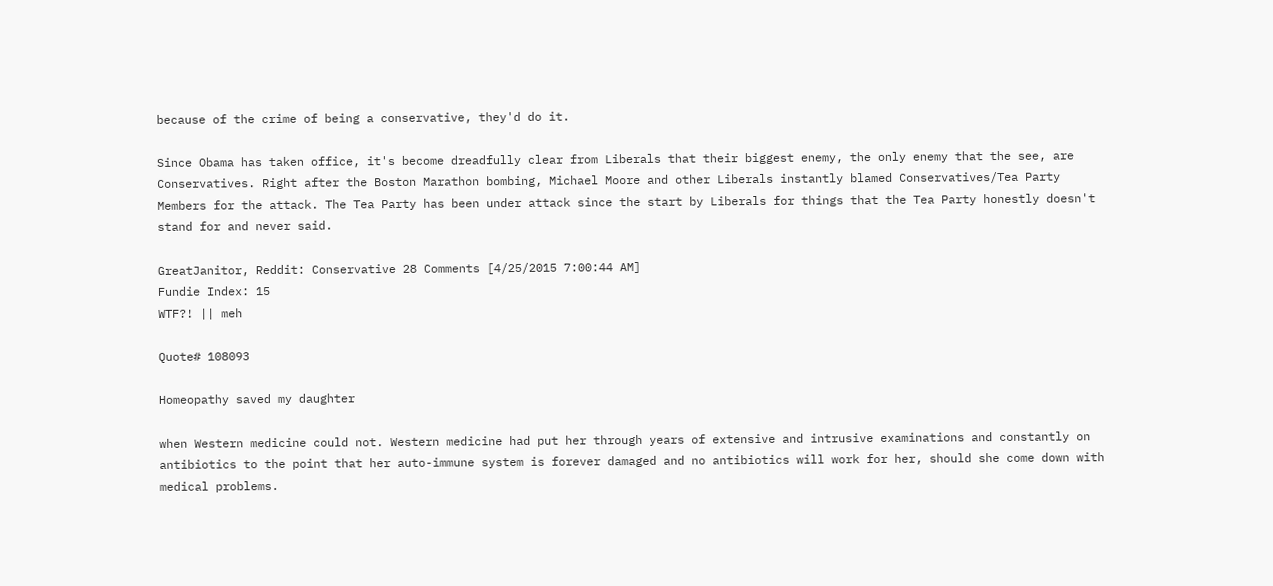because of the crime of being a conservative, they'd do it.

Since Obama has taken office, it's become dreadfully clear from Liberals that their biggest enemy, the only enemy that the see, are Conservatives. Right after the Boston Marathon bombing, Michael Moore and other Liberals instantly blamed Conservatives/Tea Party Members for the attack. The Tea Party has been under attack since the start by Liberals for things that the Tea Party honestly doesn't stand for and never said.

GreatJanitor, Reddit: Conservative 28 Comments [4/25/2015 7:00:44 AM]
Fundie Index: 15
WTF?! || meh

Quote# 108093

Homeopathy saved my daughter

when Western medicine could not. Western medicine had put her through years of extensive and intrusive examinations and constantly on antibiotics to the point that her auto-immune system is forever damaged and no antibiotics will work for her, should she come down with medical problems.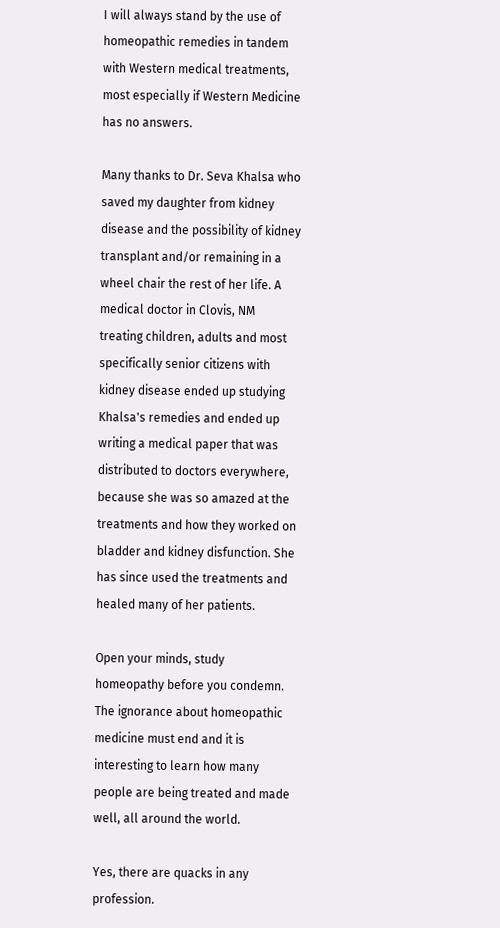I will always stand by the use of homeopathic remedies in tandem with Western medical treatments, most especially if Western Medicine has no answers.

Many thanks to Dr. Seva Khalsa who saved my daughter from kidney disease and the possibility of kidney transplant and/or remaining in a wheel chair the rest of her life. A medical doctor in Clovis, NM treating children, adults and most specifically senior citizens with kidney disease ended up studying Khalsa's remedies and ended up writing a medical paper that was distributed to doctors everywhere, because she was so amazed at the treatments and how they worked on bladder and kidney disfunction. She has since used the treatments and healed many of her patients.

Open your minds, study homeopathy before you condemn. The ignorance about homeopathic medicine must end and it is interesting to learn how many people are being treated and made well, all around the world.

Yes, there are quacks in any profession.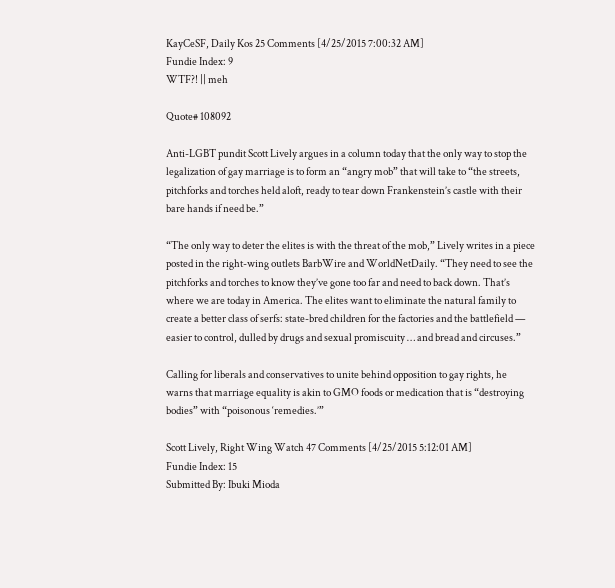KayCeSF, Daily Kos 25 Comments [4/25/2015 7:00:32 AM]
Fundie Index: 9
WTF?! || meh

Quote# 108092

Anti-LGBT pundit Scott Lively argues in a column today that the only way to stop the legalization of gay marriage is to form an “angry mob” that will take to “the streets, pitchforks and torches held aloft, ready to tear down Frankenstein’s castle with their bare hands if need be.”

“The only way to deter the elites is with the threat of the mob,” Lively writes in a piece posted in the right-wing outlets BarbWire and WorldNetDaily. “They need to see the pitchforks and torches to know they’ve gone too far and need to back down. That’s where we are today in America. The elites want to eliminate the natural family to create a better class of serfs: state-bred children for the factories and the battlefield — easier to control, dulled by drugs and sexual promiscuity … and bread and circuses.”

Calling for liberals and conservatives to unite behind opposition to gay rights, he warns that marriage equality is akin to GMO foods or medication that is “destroying bodies” with “poisonous ‘remedies.’”

Scott Lively, Right Wing Watch 47 Comments [4/25/2015 5:12:01 AM]
Fundie Index: 15
Submitted By: Ibuki Mioda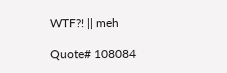WTF?! || meh

Quote# 108084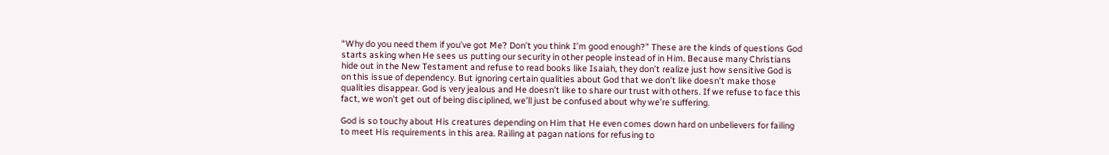“Why do you need them if you’ve got Me? Don’t you think I’m good enough?” These are the kinds of questions God starts asking when He sees us putting our security in other people instead of in Him. Because many Christians hide out in the New Testament and refuse to read books like Isaiah, they don’t realize just how sensitive God is on this issue of dependency. But ignoring certain qualities about God that we don’t like doesn’t make those qualities disappear. God is very jealous and He doesn’t like to share our trust with others. If we refuse to face this fact, we won’t get out of being disciplined, we’ll just be confused about why we’re suffering.

God is so touchy about His creatures depending on Him that He even comes down hard on unbelievers for failing to meet His requirements in this area. Railing at pagan nations for refusing to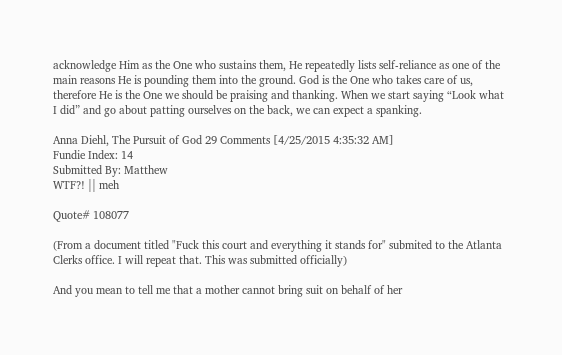acknowledge Him as the One who sustains them, He repeatedly lists self-reliance as one of the main reasons He is pounding them into the ground. God is the One who takes care of us, therefore He is the One we should be praising and thanking. When we start saying “Look what I did” and go about patting ourselves on the back, we can expect a spanking.

Anna Diehl, The Pursuit of God 29 Comments [4/25/2015 4:35:32 AM]
Fundie Index: 14
Submitted By: Matthew
WTF?! || meh

Quote# 108077

(From a document titled "Fuck this court and everything it stands for" submited to the Atlanta Clerks office. I will repeat that. This was submitted officially)

And you mean to tell me that a mother cannot bring suit on behalf of her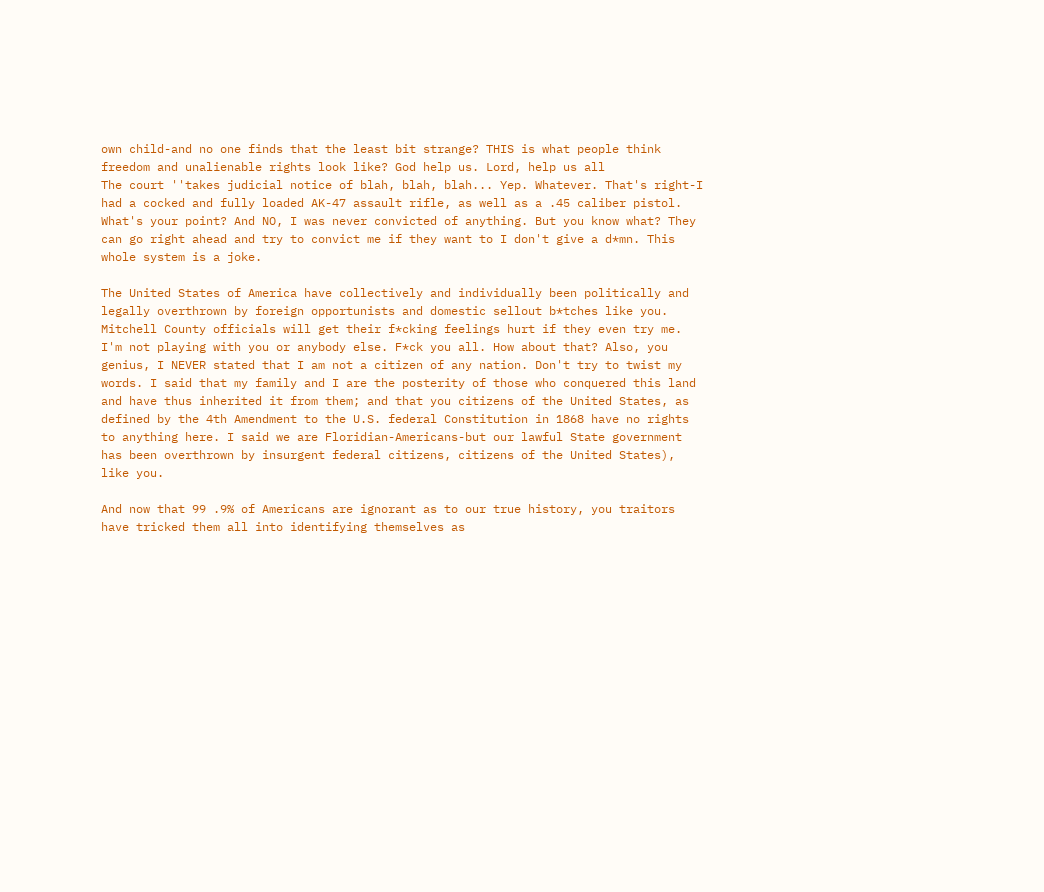own child-and no one finds that the least bit strange? THIS is what people think freedom and unalienable rights look like? God help us. Lord, help us all
The court ''takes judicial notice of blah, blah, blah... Yep. Whatever. That's right-I had a cocked and fully loaded AK-47 assault rifle, as well as a .45 caliber pistol. What's your point? And NO, I was never convicted of anything. But you know what? They can go right ahead and try to convict me if they want to I don't give a d*mn. This whole system is a joke.

The United States of America have collectively and individually been politically and legally overthrown by foreign opportunists and domestic sellout b*tches like you. Mitchell County officials will get their f*cking feelings hurt if they even try me. I'm not playing with you or anybody else. F*ck you all. How about that? Also, you genius, I NEVER stated that I am not a citizen of any nation. Don't try to twist my words. I said that my family and I are the posterity of those who conquered this land and have thus inherited it from them; and that you citizens of the United States, as defined by the 4th Amendment to the U.S. federal Constitution in 1868 have no rights to anything here. I said we are Floridian-Americans-but our lawful State government has been overthrown by insurgent federal citizens, citizens of the United States), like you.

And now that 99 .9% of Americans are ignorant as to our true history, you traitors have tricked them all into identifying themselves as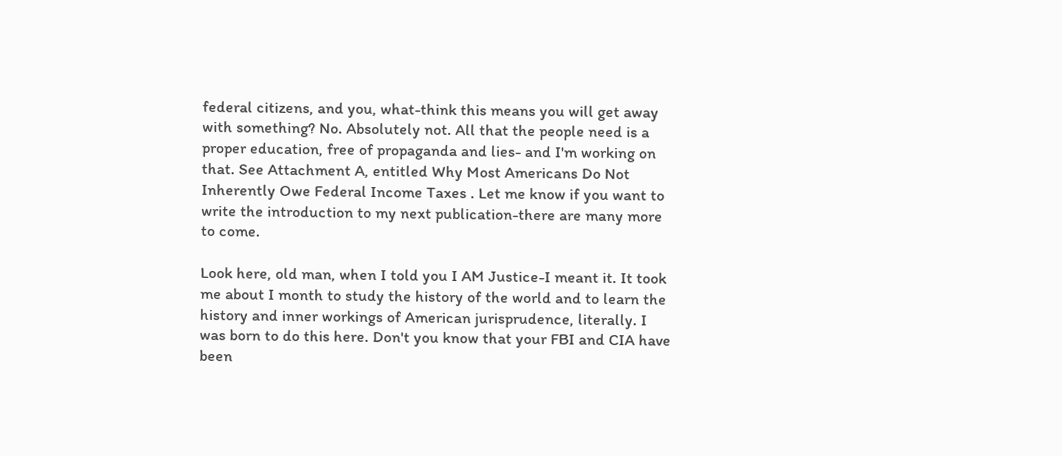federal citizens, and you, what-think this means you will get away with something? No. Absolutely not. All that the people need is a proper education, free of propaganda and lies- and I'm working on that. See Attachment A, entitled Why Most Americans Do Not Inherently Owe Federal Income Taxes . Let me know if you want to write the introduction to my next publication-there are many more to come.

Look here, old man, when I told you I AM Justice-I meant it. It took me about I month to study the history of the world and to learn the history and inner workings of American jurisprudence, literally. I was born to do this here. Don't you know that your FBI and CIA have been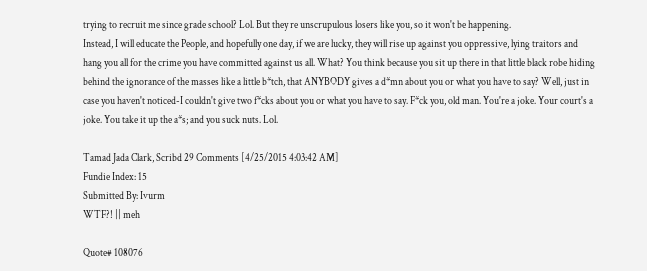trying to recruit me since grade school? Lol. But they re unscrupulous losers like you, so it won't be happening.
Instead, I will educate the People, and hopefully one day, if we are lucky, they will rise up against you oppressive, lying traitors and hang you all for the crime you have committed against us all. What? You think because you sit up there in that little black robe hiding behind the ignorance of the masses like a little b*tch, that ANYBODY gives a d*mn about you or what you have to say? Well, just in case you haven't noticed-I couldn't give two f*cks about you or what you have to say. F*ck you, old man. You're a joke. Your court's a joke. You take it up the a*s; and you suck nuts. Lol.

Tamad Jada Clark, Scribd 29 Comments [4/25/2015 4:03:42 AM]
Fundie Index: 15
Submitted By: Ivurm
WTF?! || meh

Quote# 108076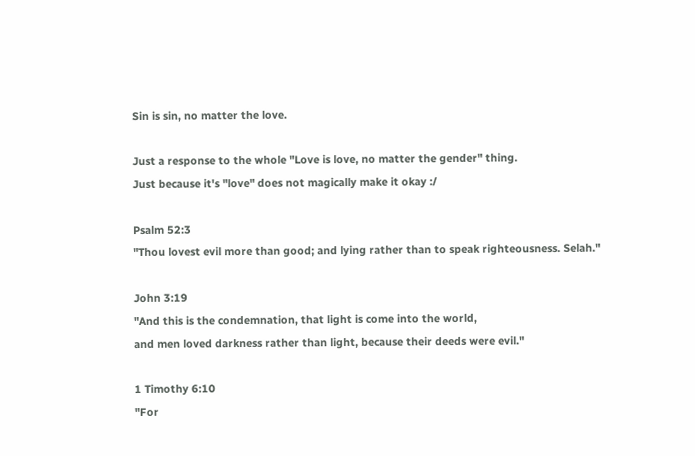Sin is sin, no matter the love.

Just a response to the whole "Love is love, no matter the gender" thing.
Just because it's "love" does not magically make it okay :/

Psalm 52:3
"Thou lovest evil more than good; and lying rather than to speak righteousness. Selah."

John 3:19
"And this is the condemnation, that light is come into the world,
and men loved darkness rather than light, because their deeds were evil."

1 Timothy 6:10
"For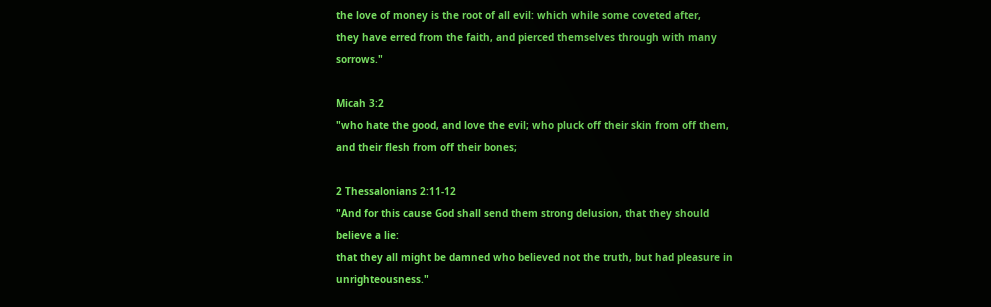the love of money is the root of all evil: which while some coveted after,
they have erred from the faith, and pierced themselves through with many sorrows."

Micah 3:2
"who hate the good, and love the evil; who pluck off their skin from off them, and their flesh from off their bones;

2 Thessalonians 2:11-12
"And for this cause God shall send them strong delusion, that they should believe a lie:
that they all might be damned who believed not the truth, but had pleasure in unrighteousness."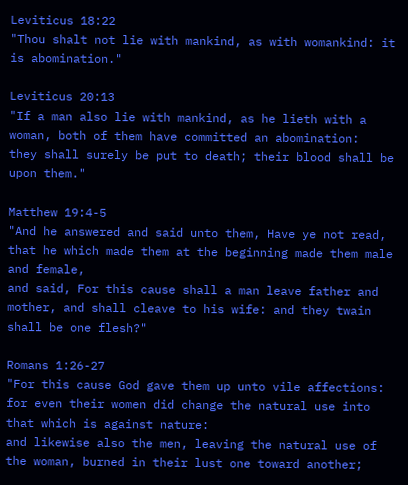Leviticus 18:22
"Thou shalt not lie with mankind, as with womankind: it is abomination."

Leviticus 20:13
"If a man also lie with mankind, as he lieth with a woman, both of them have committed an abomination:
they shall surely be put to death; their blood shall be upon them."

Matthew 19:4-5
"And he answered and said unto them, Have ye not read, that he which made them at the beginning made them male and female,
and said, For this cause shall a man leave father and mother, and shall cleave to his wife: and they twain shall be one flesh?"

Romans 1:26-27
"For this cause God gave them up unto vile affections: for even their women did change the natural use into that which is against nature:
and likewise also the men, leaving the natural use of the woman, burned in their lust one toward another;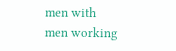men with men working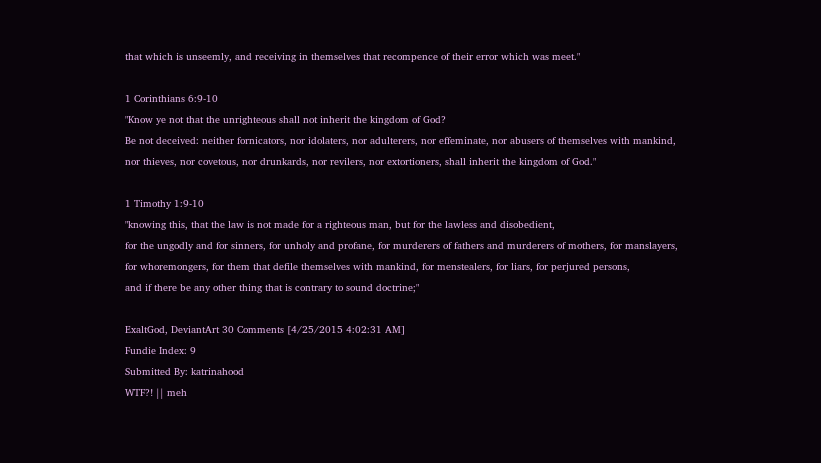that which is unseemly, and receiving in themselves that recompence of their error which was meet."

1 Corinthians 6:9-10
"Know ye not that the unrighteous shall not inherit the kingdom of God?
Be not deceived: neither fornicators, nor idolaters, nor adulterers, nor effeminate, nor abusers of themselves with mankind,
nor thieves, nor covetous, nor drunkards, nor revilers, nor extortioners, shall inherit the kingdom of God."

1 Timothy 1:9-10
"knowing this, that the law is not made for a righteous man, but for the lawless and disobedient,
for the ungodly and for sinners, for unholy and profane, for murderers of fathers and murderers of mothers, for manslayers,
for whoremongers, for them that defile themselves with mankind, for menstealers, for liars, for perjured persons,
and if there be any other thing that is contrary to sound doctrine;"

ExaltGod, DeviantArt 30 Comments [4/25/2015 4:02:31 AM]
Fundie Index: 9
Submitted By: katrinahood
WTF?! || meh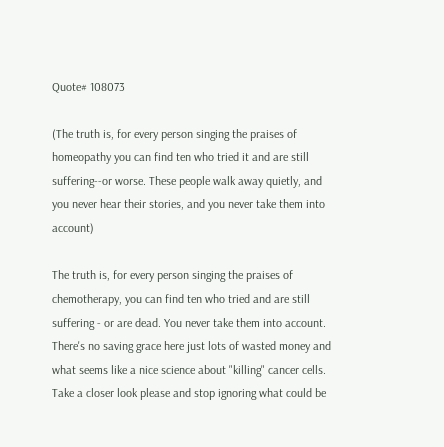Quote# 108073

(The truth is, for every person singing the praises of homeopathy you can find ten who tried it and are still suffering--or worse. These people walk away quietly, and you never hear their stories, and you never take them into account)

The truth is, for every person singing the praises of chemotherapy, you can find ten who tried and are still suffering - or are dead. You never take them into account. There's no saving grace here just lots of wasted money and what seems like a nice science about "killing" cancer cells. Take a closer look please and stop ignoring what could be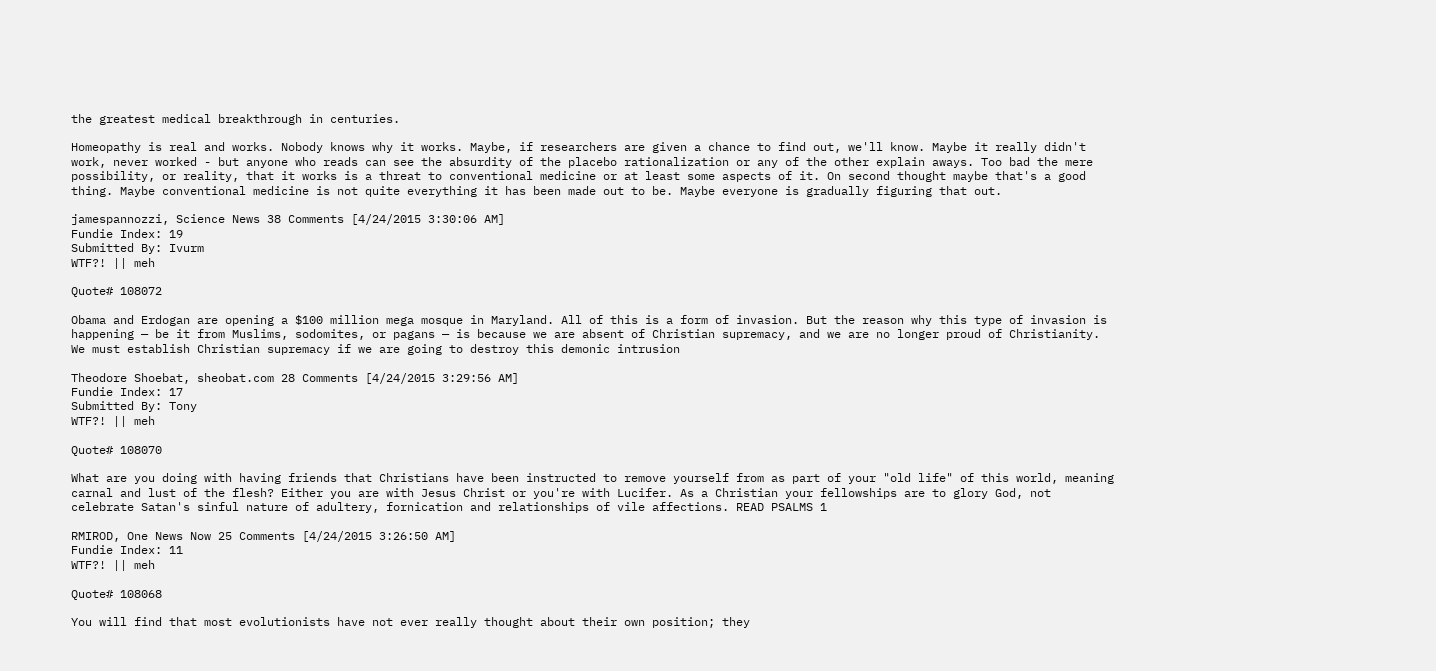the greatest medical breakthrough in centuries.

Homeopathy is real and works. Nobody knows why it works. Maybe, if researchers are given a chance to find out, we'll know. Maybe it really didn't work, never worked - but anyone who reads can see the absurdity of the placebo rationalization or any of the other explain aways. Too bad the mere possibility, or reality, that it works is a threat to conventional medicine or at least some aspects of it. On second thought maybe that's a good thing. Maybe conventional medicine is not quite everything it has been made out to be. Maybe everyone is gradually figuring that out.

jamespannozzi, Science News 38 Comments [4/24/2015 3:30:06 AM]
Fundie Index: 19
Submitted By: Ivurm
WTF?! || meh

Quote# 108072

Obama and Erdogan are opening a $100 million mega mosque in Maryland. All of this is a form of invasion. But the reason why this type of invasion is happening — be it from Muslims, sodomites, or pagans — is because we are absent of Christian supremacy, and we are no longer proud of Christianity. We must establish Christian supremacy if we are going to destroy this demonic intrusion

Theodore Shoebat, sheobat.com 28 Comments [4/24/2015 3:29:56 AM]
Fundie Index: 17
Submitted By: Tony
WTF?! || meh

Quote# 108070

What are you doing with having friends that Christians have been instructed to remove yourself from as part of your "old life" of this world, meaning carnal and lust of the flesh? Either you are with Jesus Christ or you're with Lucifer. As a Christian your fellowships are to glory God, not celebrate Satan's sinful nature of adultery, fornication and relationships of vile affections. READ PSALMS 1

RMIROD, One News Now 25 Comments [4/24/2015 3:26:50 AM]
Fundie Index: 11
WTF?! || meh

Quote# 108068

You will find that most evolutionists have not ever really thought about their own position; they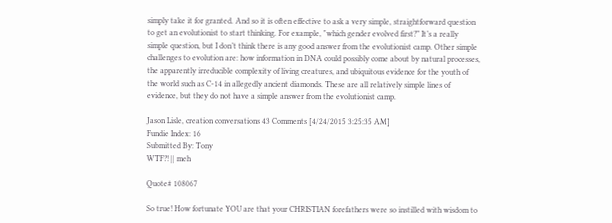simply take it for granted. And so it is often effective to ask a very simple, straightforward question to get an evolutionist to start thinking. For example, "which gender evolved first?” It’s a really simple question, but I don’t think there is any good answer from the evolutionist camp. Other simple challenges to evolution are: how information in DNA could possibly come about by natural processes, the apparently irreducible complexity of living creatures, and ubiquitous evidence for the youth of the world such as C-14 in allegedly ancient diamonds. These are all relatively simple lines of evidence, but they do not have a simple answer from the evolutionist camp.

Jason Lisle, creation conversations 43 Comments [4/24/2015 3:25:35 AM]
Fundie Index: 16
Submitted By: Tony
WTF?! || meh

Quote# 108067

So true! How fortunate YOU are that your CHRISTIAN forefathers were so instilled with wisdom to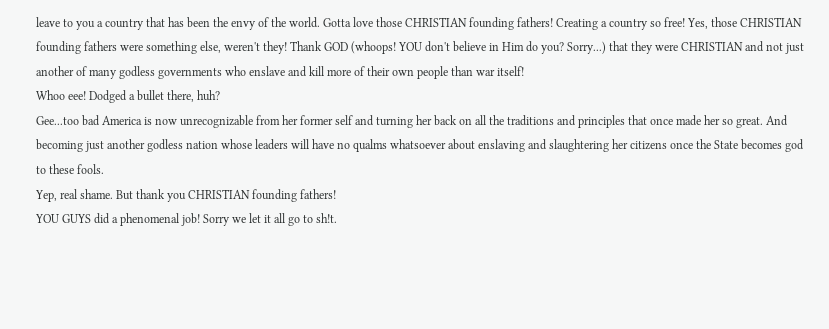leave to you a country that has been the envy of the world. Gotta love those CHRISTIAN founding fathers! Creating a country so free! Yes, those CHRISTIAN founding fathers were something else, weren't they! Thank GOD (whoops! YOU don't believe in Him do you? Sorry...) that they were CHRISTIAN and not just another of many godless governments who enslave and kill more of their own people than war itself!
Whoo eee! Dodged a bullet there, huh?
Gee...too bad America is now unrecognizable from her former self and turning her back on all the traditions and principles that once made her so great. And becoming just another godless nation whose leaders will have no qualms whatsoever about enslaving and slaughtering her citizens once the State becomes god to these fools.
Yep, real shame. But thank you CHRISTIAN founding fathers!
YOU GUYS did a phenomenal job! Sorry we let it all go to sh!t.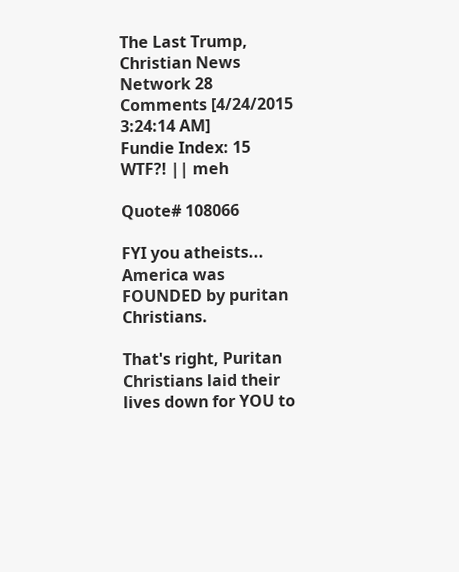The Last Trump, Christian News Network 28 Comments [4/24/2015 3:24:14 AM]
Fundie Index: 15
WTF?! || meh

Quote# 108066

FYI you atheists... America was FOUNDED by puritan Christians.

That's right, Puritan Christians laid their lives down for YOU to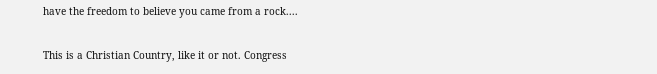have the freedom to believe you came from a rock....

This is a Christian Country, like it or not. Congress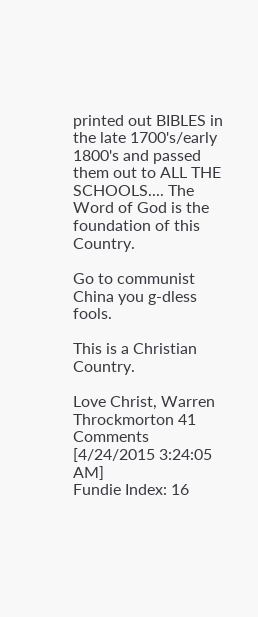printed out BIBLES in the late 1700's/early 1800's and passed them out to ALL THE SCHOOLS.... The Word of God is the foundation of this Country.

Go to communist China you g-dless fools.

This is a Christian Country.

Love Christ, Warren Throckmorton 41 Comments [4/24/2015 3:24:05 AM]
Fundie Index: 16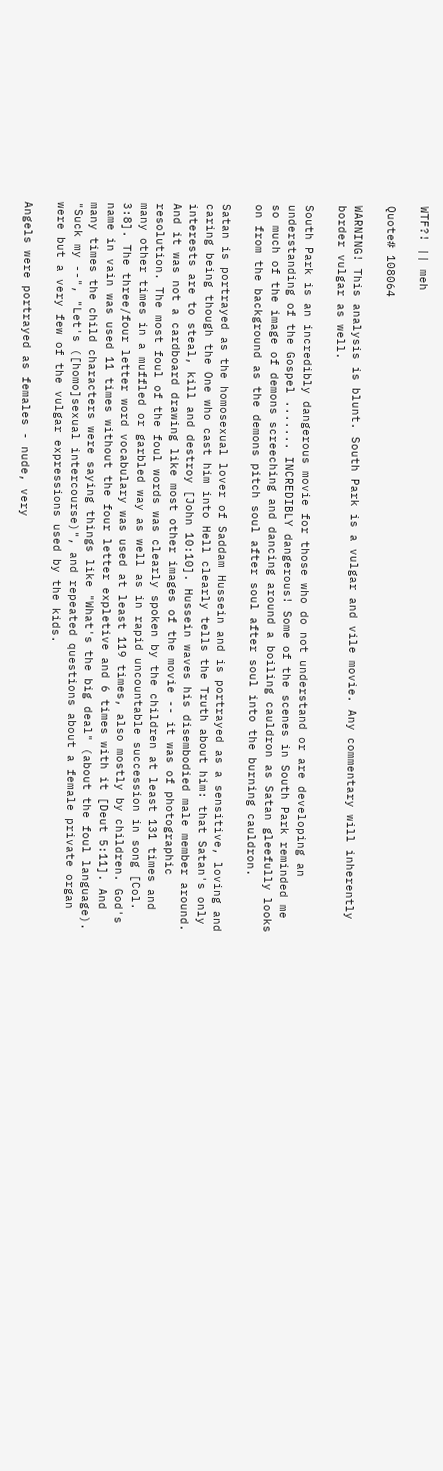WTF?! || meh

Quote# 108064

WARNING! This analysis is blunt. South Park is a vulgar and vile movie. Any commentary will inherently border vulgar as well.

South Park is an incredibly dangerous movie for those who do not understand or are developing an understanding of the Gospel ....... INCREDIBLY dangerous! Some of the scenes in South Park reminded me so much of the image of demons screeching and dancing around a boiling cauldron as Satan gleefully looks on from the background as the demons pitch soul after soul after soul into the burning cauldron.

Satan is portrayed as the homosexual lover of Saddam Hussein and is portrayed as a sensitive, loving and caring being though the One who cast him into Hell clearly tells the Truth about him: that Satan's only interests are to steal, kill and destroy [John 10:10]. Hussein waves his disembodied male member around. And it was not a cardboard drawing like most other images of the movie -- it was of photographic resolution. The most foul of the foul words was clearly spoken by the children at least 131 times and many other times in a muffled or garbled way as well as in rapid uncountable succession in song [Col. 3:8]. The three/four letter word vocabulary was used at least 119 times, also mostly by children. God's name in vain was used 11 times without the four letter expletive and 6 times with it [Deut 5:11]. And many times the child characters were saying things like "What's the big deal" (about the foul language). "Suck my --", "Let's ([homo]sexual intercourse)", and repeated questions about a female private organ were but a very few of the vulgar expressions used by the kids.

Angels were portrayed as females - nude, very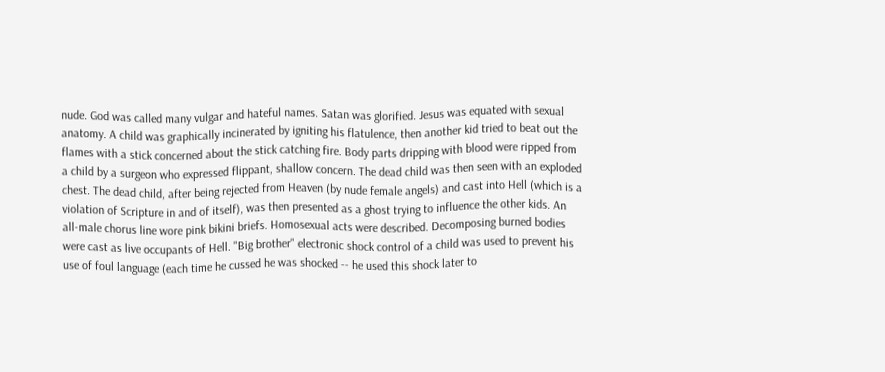nude. God was called many vulgar and hateful names. Satan was glorified. Jesus was equated with sexual anatomy. A child was graphically incinerated by igniting his flatulence, then another kid tried to beat out the flames with a stick concerned about the stick catching fire. Body parts dripping with blood were ripped from a child by a surgeon who expressed flippant, shallow concern. The dead child was then seen with an exploded chest. The dead child, after being rejected from Heaven (by nude female angels) and cast into Hell (which is a violation of Scripture in and of itself), was then presented as a ghost trying to influence the other kids. An all-male chorus line wore pink bikini briefs. Homosexual acts were described. Decomposing burned bodies were cast as live occupants of Hell. "Big brother" electronic shock control of a child was used to prevent his use of foul language (each time he cussed he was shocked -- he used this shock later to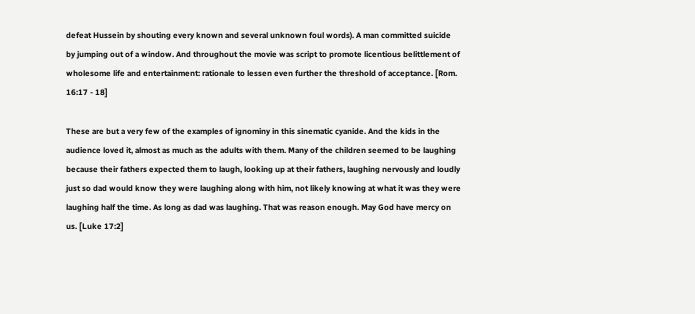defeat Hussein by shouting every known and several unknown foul words). A man committed suicide by jumping out of a window. And throughout the movie was script to promote licentious belittlement of wholesome life and entertainment: rationale to lessen even further the threshold of acceptance. [Rom. 16:17 - 18]

These are but a very few of the examples of ignominy in this sinematic cyanide. And the kids in the audience loved it, almost as much as the adults with them. Many of the children seemed to be laughing because their fathers expected them to laugh, looking up at their fathers, laughing nervously and loudly just so dad would know they were laughing along with him, not likely knowing at what it was they were laughing half the time. As long as dad was laughing. That was reason enough. May God have mercy on us. [Luke 17:2]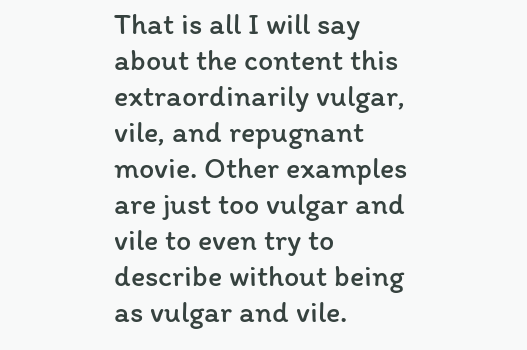That is all I will say about the content this extraordinarily vulgar, vile, and repugnant movie. Other examples are just too vulgar and vile to even try to describe without being as vulgar and vile.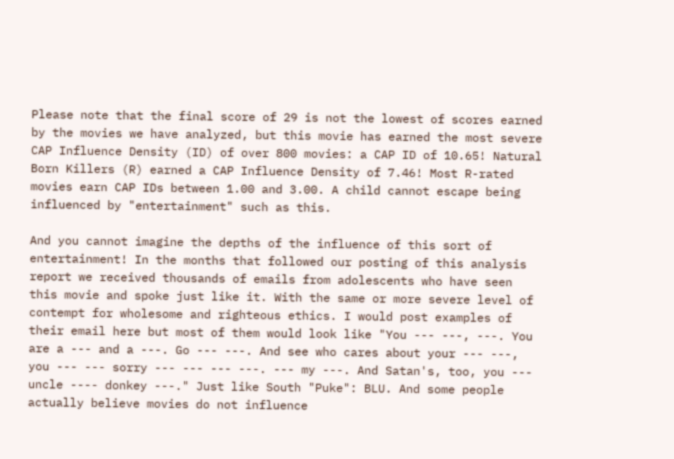Please note that the final score of 29 is not the lowest of scores earned by the movies we have analyzed, but this movie has earned the most severe CAP Influence Density (ID) of over 800 movies: a CAP ID of 10.65! Natural Born Killers (R) earned a CAP Influence Density of 7.46! Most R-rated movies earn CAP IDs between 1.00 and 3.00. A child cannot escape being influenced by "entertainment" such as this.

And you cannot imagine the depths of the influence of this sort of entertainment! In the months that followed our posting of this analysis report we received thousands of emails from adolescents who have seen this movie and spoke just like it. With the same or more severe level of contempt for wholesome and righteous ethics. I would post examples of their email here but most of them would look like "You --- ---, ---. You are a --- and a ---. Go --- ---. And see who cares about your --- ---, you --- --- sorry --- --- --- ---. --- my ---. And Satan's, too, you --- uncle ---- donkey ---." Just like South "Puke": BLU. And some people actually believe movies do not influence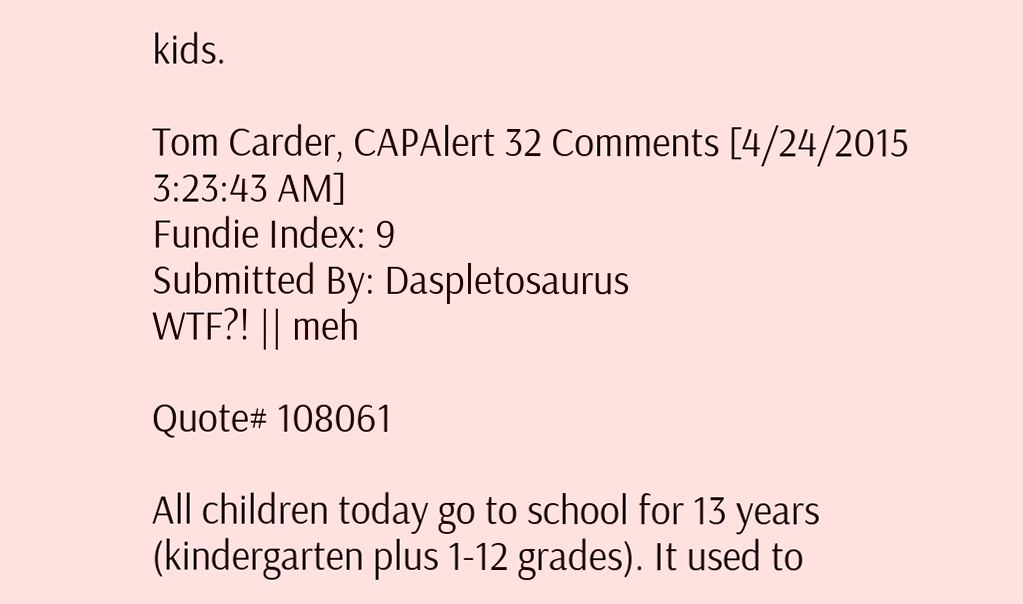kids.

Tom Carder, CAPAlert 32 Comments [4/24/2015 3:23:43 AM]
Fundie Index: 9
Submitted By: Daspletosaurus
WTF?! || meh

Quote# 108061

All children today go to school for 13 years (kindergarten plus 1-12 grades). It used to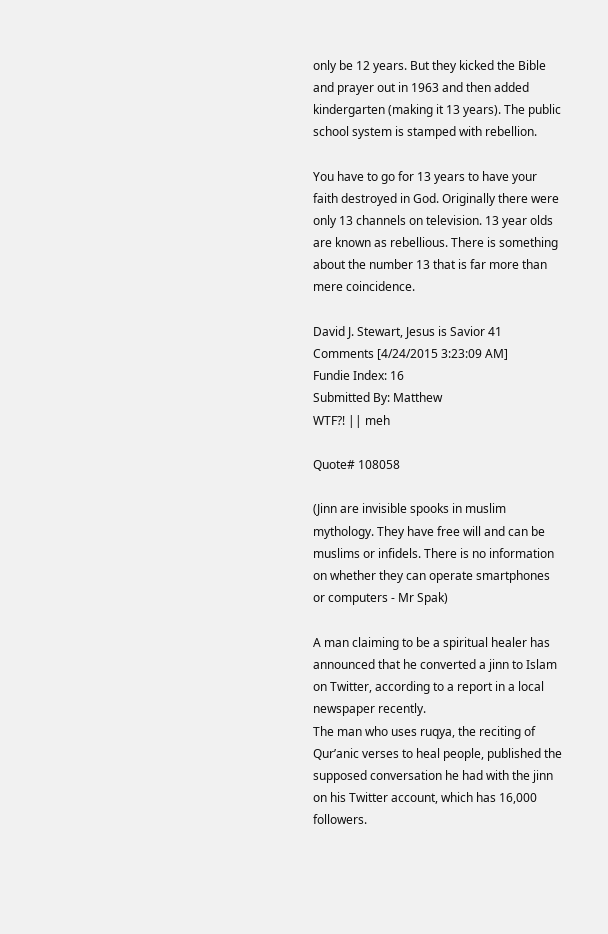only be 12 years. But they kicked the Bible and prayer out in 1963 and then added kindergarten (making it 13 years). The public school system is stamped with rebellion.

You have to go for 13 years to have your faith destroyed in God. Originally there were only 13 channels on television. 13 year olds are known as rebellious. There is something about the number 13 that is far more than mere coincidence.

David J. Stewart, Jesus is Savior 41 Comments [4/24/2015 3:23:09 AM]
Fundie Index: 16
Submitted By: Matthew
WTF?! || meh

Quote# 108058

(Jinn are invisible spooks in muslim mythology. They have free will and can be muslims or infidels. There is no information on whether they can operate smartphones or computers - Mr Spak)

A man claiming to be a spiritual healer has announced that he converted a jinn to Islam on Twitter, according to a report in a local newspaper recently.
The man who uses ruqya, the reciting of Qur’anic verses to heal people, published the supposed conversation he had with the jinn on his Twitter account, which has 16,000 followers.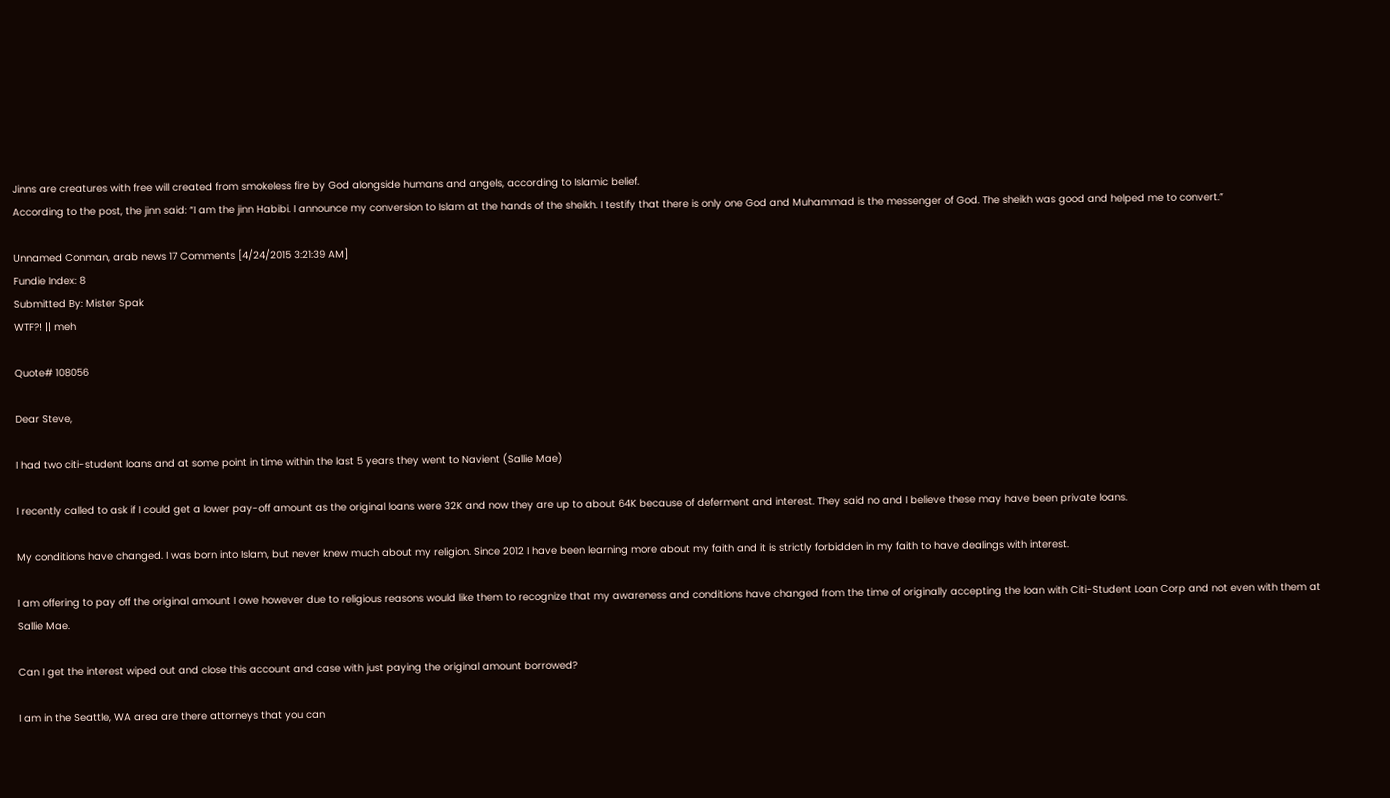Jinns are creatures with free will created from smokeless fire by God alongside humans and angels, according to Islamic belief.
According to the post, the jinn said: “I am the jinn Habibi. I announce my conversion to Islam at the hands of the sheikh. I testify that there is only one God and Muhammad is the messenger of God. The sheikh was good and helped me to convert.”

Unnamed Conman, arab news 17 Comments [4/24/2015 3:21:39 AM]
Fundie Index: 8
Submitted By: Mister Spak
WTF?! || meh

Quote# 108056

Dear Steve,

I had two citi-student loans and at some point in time within the last 5 years they went to Navient (Sallie Mae)

I recently called to ask if I could get a lower pay-off amount as the original loans were 32K and now they are up to about 64K because of deferment and interest. They said no and I believe these may have been private loans.

My conditions have changed. I was born into Islam, but never knew much about my religion. Since 2012 I have been learning more about my faith and it is strictly forbidden in my faith to have dealings with interest.

I am offering to pay off the original amount I owe however due to religious reasons would like them to recognize that my awareness and conditions have changed from the time of originally accepting the loan with Citi-Student Loan Corp and not even with them at Sallie Mae.

Can I get the interest wiped out and close this account and case with just paying the original amount borrowed?

I am in the Seattle, WA area are there attorneys that you can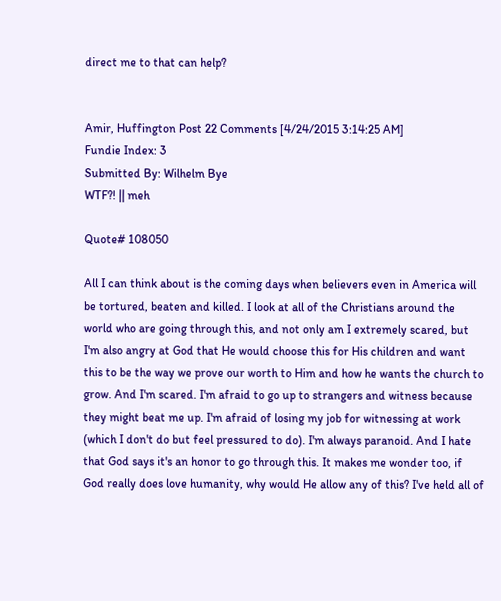direct me to that can help?


Amir, Huffington Post 22 Comments [4/24/2015 3:14:25 AM]
Fundie Index: 3
Submitted By: Wilhelm Bye
WTF?! || meh

Quote# 108050

All I can think about is the coming days when believers even in America will be tortured, beaten and killed. I look at all of the Christians around the world who are going through this, and not only am I extremely scared, but I'm also angry at God that He would choose this for His children and want this to be the way we prove our worth to Him and how he wants the church to grow. And I'm scared. I'm afraid to go up to strangers and witness because they might beat me up. I'm afraid of losing my job for witnessing at work (which I don't do but feel pressured to do). I'm always paranoid. And I hate that God says it's an honor to go through this. It makes me wonder too, if God really does love humanity, why would He allow any of this? I've held all of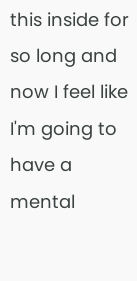this inside for so long and now I feel like I'm going to have a mental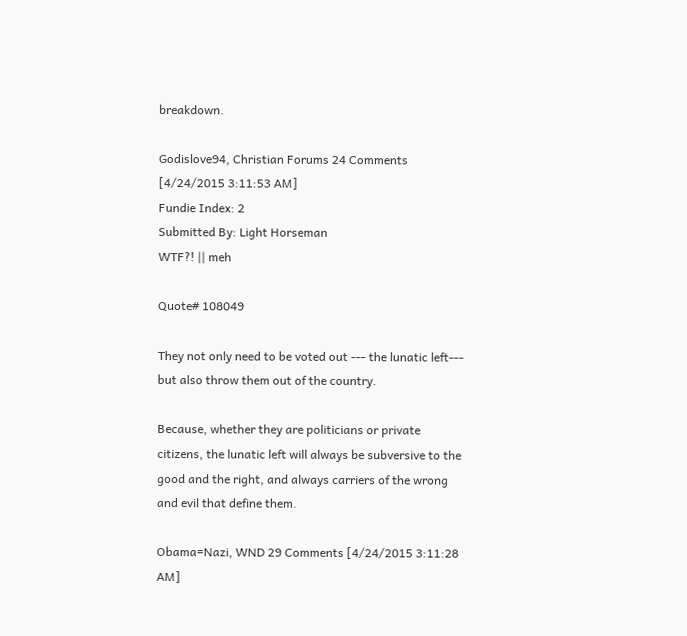breakdown.

Godislove94, Christian Forums 24 Comments [4/24/2015 3:11:53 AM]
Fundie Index: 2
Submitted By: Light Horseman
WTF?! || meh

Quote# 108049

They not only need to be voted out --- the lunatic left--- but also throw them out of the country.

Because, whether they are politicians or private citizens, the lunatic left will always be subversive to the good and the right, and always carriers of the wrong and evil that define them.

Obama=Nazi, WND 29 Comments [4/24/2015 3:11:28 AM]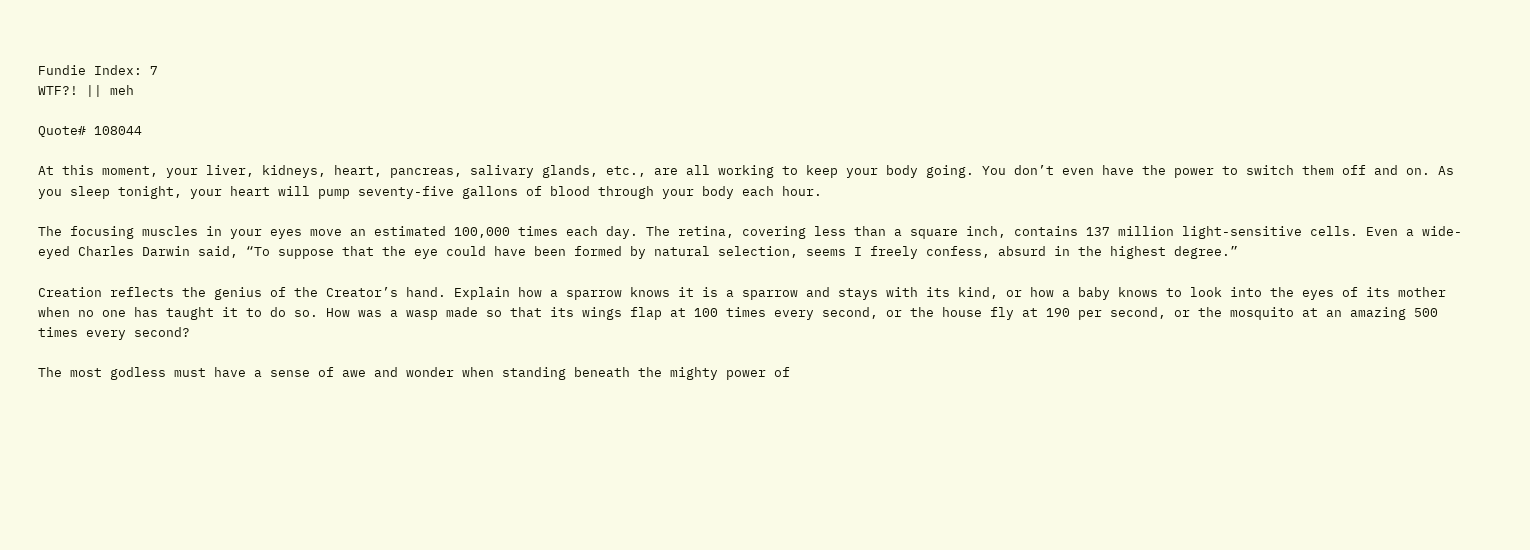Fundie Index: 7
WTF?! || meh

Quote# 108044

At this moment, your liver, kidneys, heart, pancreas, salivary glands, etc., are all working to keep your body going. You don’t even have the power to switch them off and on. As you sleep tonight, your heart will pump seventy-five gallons of blood through your body each hour.

The focusing muscles in your eyes move an estimated 100,000 times each day. The retina, covering less than a square inch, contains 137 million light-sensitive cells. Even a wide-eyed Charles Darwin said, “To suppose that the eye could have been formed by natural selection, seems I freely confess, absurd in the highest degree.”

Creation reflects the genius of the Creator’s hand. Explain how a sparrow knows it is a sparrow and stays with its kind, or how a baby knows to look into the eyes of its mother when no one has taught it to do so. How was a wasp made so that its wings flap at 100 times every second, or the house fly at 190 per second, or the mosquito at an amazing 500 times every second?

The most godless must have a sense of awe and wonder when standing beneath the mighty power of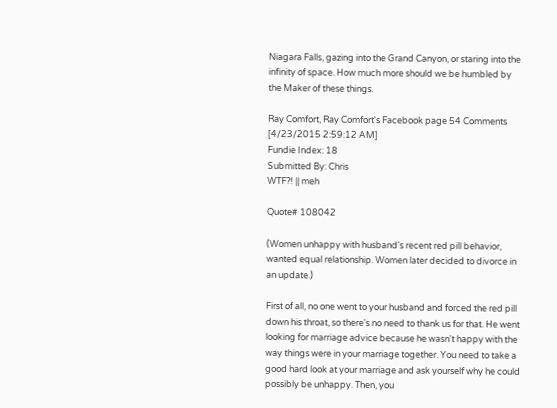Niagara Falls, gazing into the Grand Canyon, or staring into the infinity of space. How much more should we be humbled by the Maker of these things.

Ray Comfort, Ray Comfort's Facebook page 54 Comments [4/23/2015 2:59:12 AM]
Fundie Index: 18
Submitted By: Chris
WTF?! || meh

Quote# 108042

(Women unhappy with husband's recent red pill behavior, wanted equal relationship. Women later decided to divorce in an update.)

First of all, no one went to your husband and forced the red pill down his throat, so there's no need to thank us for that. He went looking for marriage advice because he wasn't happy with the way things were in your marriage together. You need to take a good hard look at your marriage and ask yourself why he could possibly be unhappy. Then, you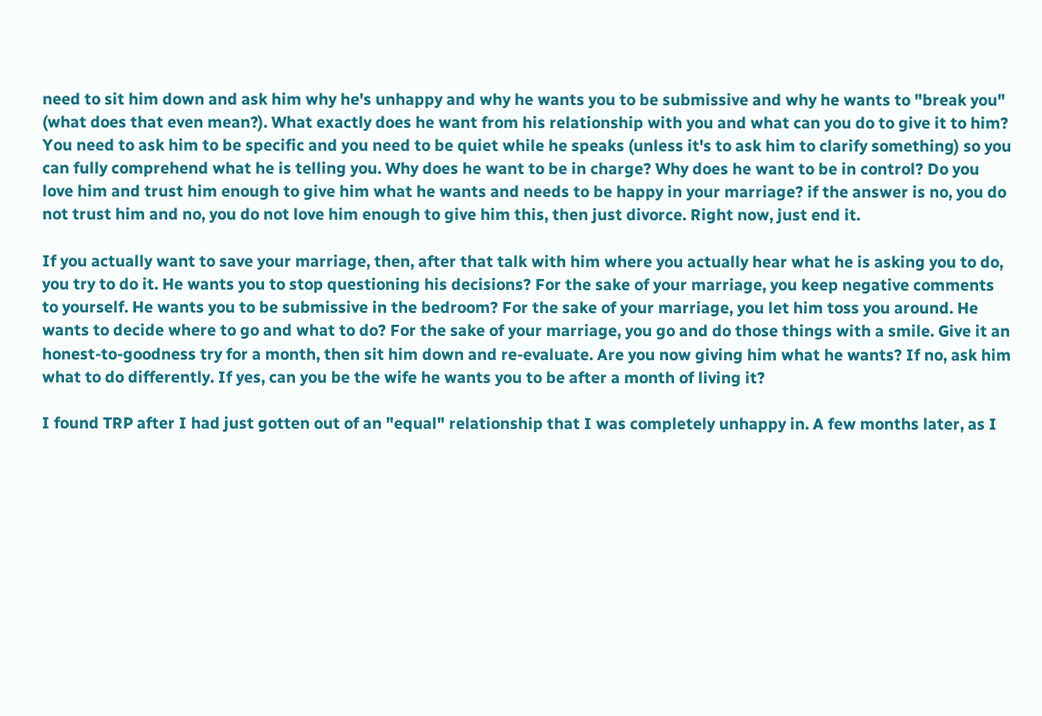need to sit him down and ask him why he's unhappy and why he wants you to be submissive and why he wants to "break you" (what does that even mean?). What exactly does he want from his relationship with you and what can you do to give it to him? You need to ask him to be specific and you need to be quiet while he speaks (unless it's to ask him to clarify something) so you can fully comprehend what he is telling you. Why does he want to be in charge? Why does he want to be in control? Do you love him and trust him enough to give him what he wants and needs to be happy in your marriage? if the answer is no, you do not trust him and no, you do not love him enough to give him this, then just divorce. Right now, just end it.

If you actually want to save your marriage, then, after that talk with him where you actually hear what he is asking you to do, you try to do it. He wants you to stop questioning his decisions? For the sake of your marriage, you keep negative comments to yourself. He wants you to be submissive in the bedroom? For the sake of your marriage, you let him toss you around. He wants to decide where to go and what to do? For the sake of your marriage, you go and do those things with a smile. Give it an honest-to-goodness try for a month, then sit him down and re-evaluate. Are you now giving him what he wants? If no, ask him what to do differently. If yes, can you be the wife he wants you to be after a month of living it?

I found TRP after I had just gotten out of an "equal" relationship that I was completely unhappy in. A few months later, as I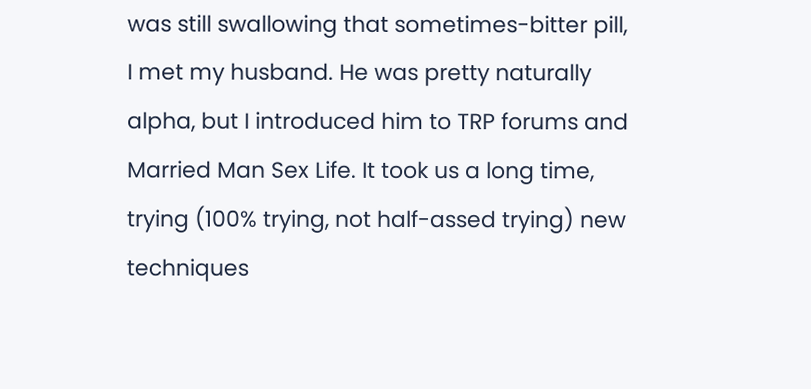was still swallowing that sometimes-bitter pill, I met my husband. He was pretty naturally alpha, but I introduced him to TRP forums and Married Man Sex Life. It took us a long time, trying (100% trying, not half-assed trying) new techniques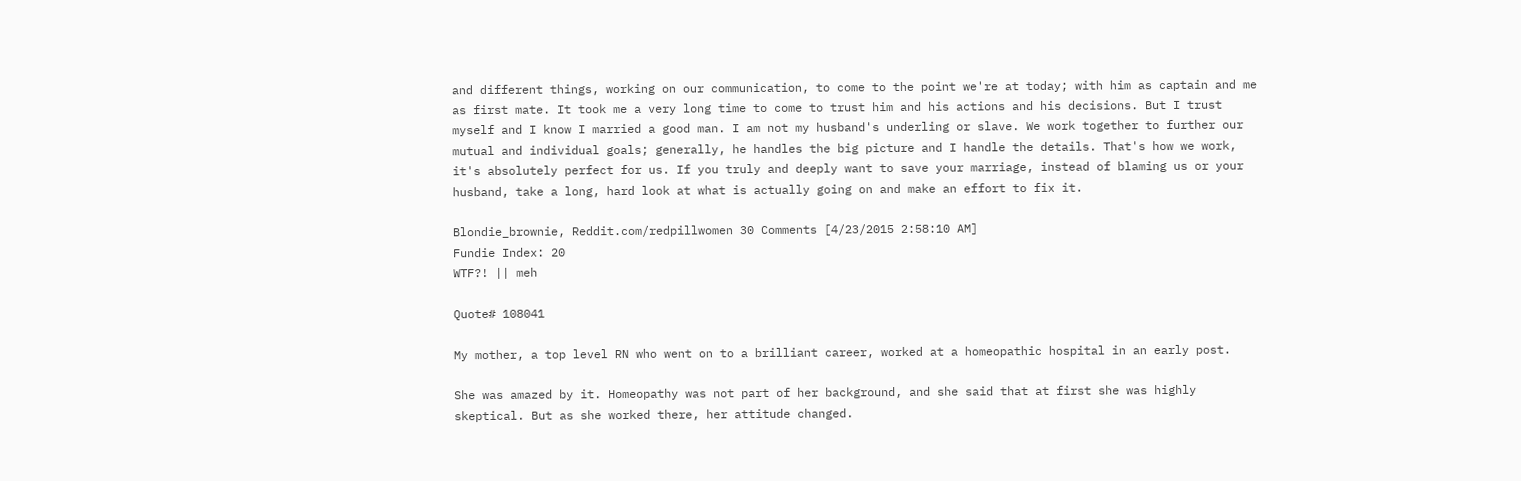and different things, working on our communication, to come to the point we're at today; with him as captain and me as first mate. It took me a very long time to come to trust him and his actions and his decisions. But I trust myself and I know I married a good man. I am not my husband's underling or slave. We work together to further our mutual and individual goals; generally, he handles the big picture and I handle the details. That's how we work, it's absolutely perfect for us. If you truly and deeply want to save your marriage, instead of blaming us or your husband, take a long, hard look at what is actually going on and make an effort to fix it.

Blondie_brownie, Reddit.com/redpillwomen 30 Comments [4/23/2015 2:58:10 AM]
Fundie Index: 20
WTF?! || meh

Quote# 108041

My mother, a top level RN who went on to a brilliant career, worked at a homeopathic hospital in an early post.

She was amazed by it. Homeopathy was not part of her background, and she said that at first she was highly skeptical. But as she worked there, her attitude changed.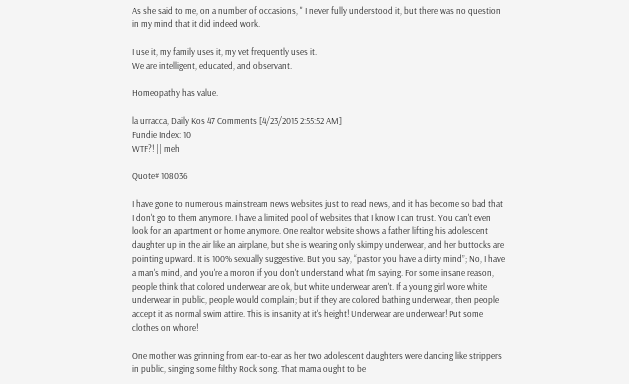As she said to me, on a number of occasions, " I never fully understood it, but there was no question in my mind that it did indeed work.

I use it, my family uses it, my vet frequently uses it.
We are intelligent, educated, and observant.

Homeopathy has value.

la urracca, Daily Kos 47 Comments [4/23/2015 2:55:52 AM]
Fundie Index: 10
WTF?! || meh

Quote# 108036

I have gone to numerous mainstream news websites just to read news, and it has become so bad that I don't go to them anymore. I have a limited pool of websites that I know I can trust. You can't even look for an apartment or home anymore. One realtor website shows a father lifting his adolescent daughter up in the air like an airplane, but she is wearing only skimpy underwear, and her buttocks are pointing upward. It is 100% sexually suggestive. But you say, “pastor you have a dirty mind”; No, I have a man's mind, and you're a moron if you don't understand what I'm saying. For some insane reason, people think that colored underwear are ok, but white underwear aren't. If a young girl wore white underwear in public, people would complain; but if they are colored bathing underwear, then people accept it as normal swim attire. This is insanity at it's height! Underwear are underwear! Put some clothes on whore!

One mother was grinning from ear-to-ear as her two adolescent daughters were dancing like strippers in public, singing some filthy Rock song. That mama ought to be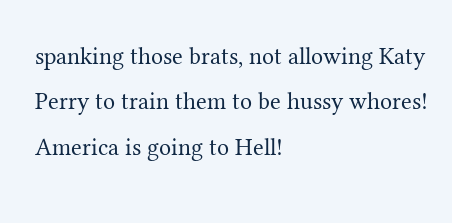spanking those brats, not allowing Katy Perry to train them to be hussy whores! America is going to Hell!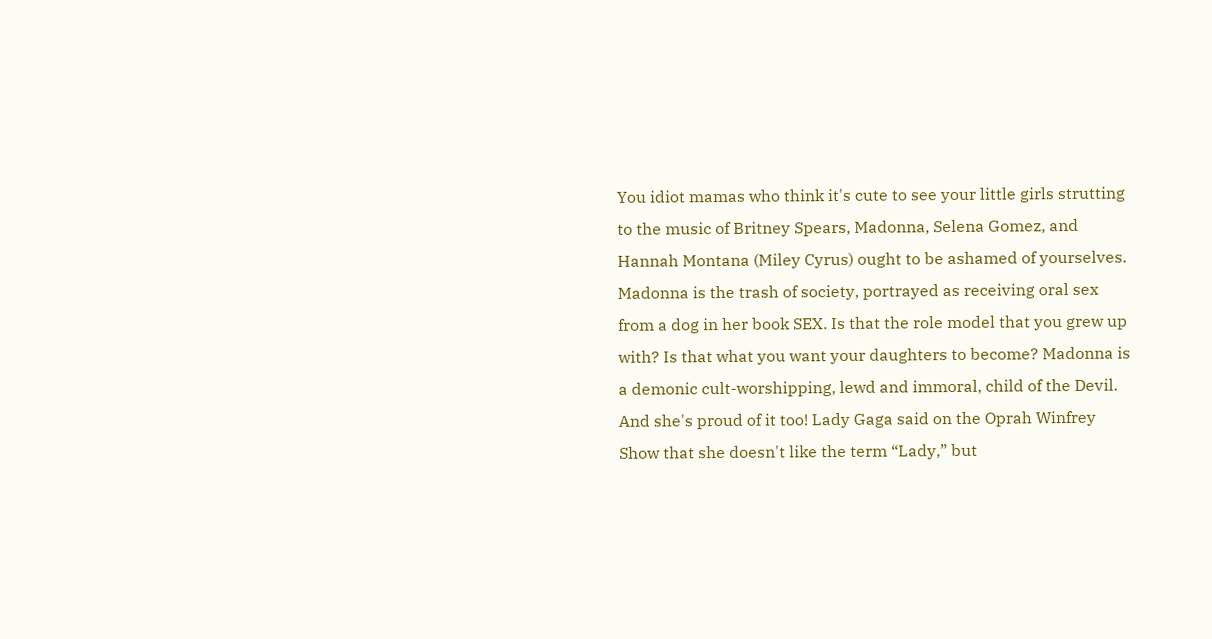You idiot mamas who think it's cute to see your little girls strutting to the music of Britney Spears, Madonna, Selena Gomez, and Hannah Montana (Miley Cyrus) ought to be ashamed of yourselves. Madonna is the trash of society, portrayed as receiving oral sex from a dog in her book SEX. Is that the role model that you grew up with? Is that what you want your daughters to become? Madonna is a demonic cult-worshipping, lewd and immoral, child of the Devil. And she's proud of it too! Lady Gaga said on the Oprah Winfrey Show that she doesn't like the term “Lady,” but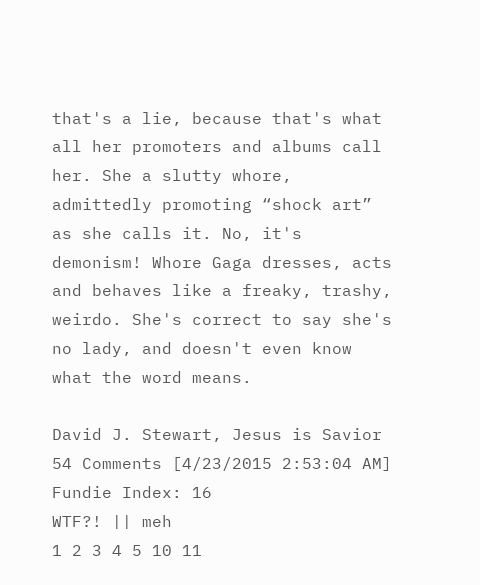that's a lie, because that's what all her promoters and albums call her. She a slutty whore, admittedly promoting “shock art” as she calls it. No, it's demonism! Whore Gaga dresses, acts and behaves like a freaky, trashy, weirdo. She's correct to say she's no lady, and doesn't even know what the word means.

David J. Stewart, Jesus is Savior 54 Comments [4/23/2015 2:53:04 AM]
Fundie Index: 16
WTF?! || meh
1 2 3 4 5 10 11